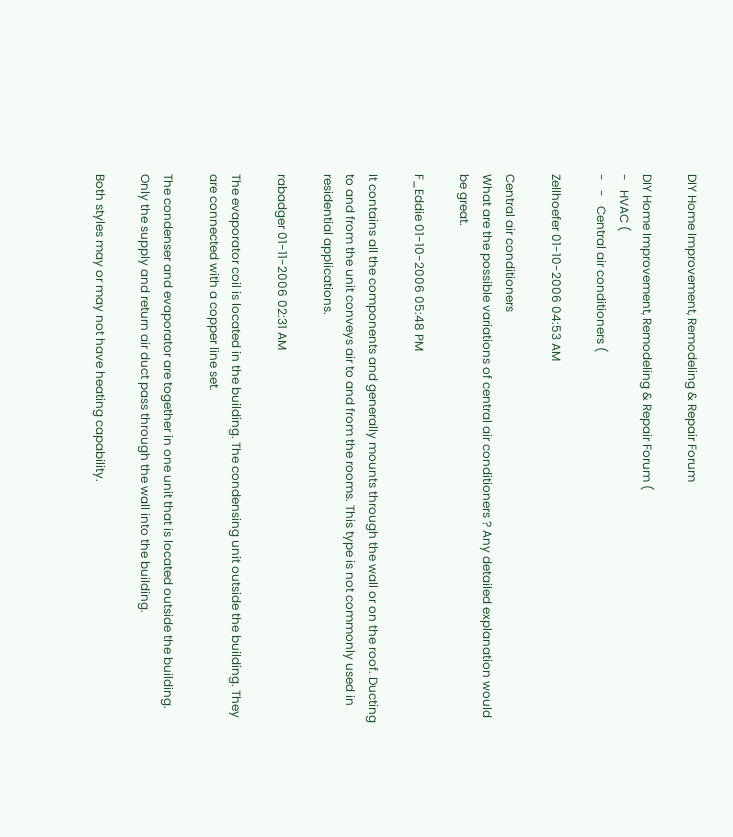DIY Home Improvement, Remodeling & Repair Forum

DIY Home Improvement, Remodeling & Repair Forum (
-   HVAC (
-   -   Central air conditioners (

Zellhoefer 01-10-2006 04:53 AM

Central air conditioners
What are the possible variations of central air conditioners ? Any detailed explanation would be great.

F_Eddie 01-10-2006 05:48 PM

It contains all the components and generally mounts through the wall or on the roof. Ducting to and from the unit conveys air to and from the rooms. This type is not commonly used in residential applications.

rabadger 01-11-2006 02:31 AM

The evaporator coil is located in the building. The condensing unit outside the building. They are connected with a copper line set.

The condenser and evaporator are together in one unit that is located outside the building. Only the supply and return air duct pass through the wall into the building.

Both styles may or may not have heating capability.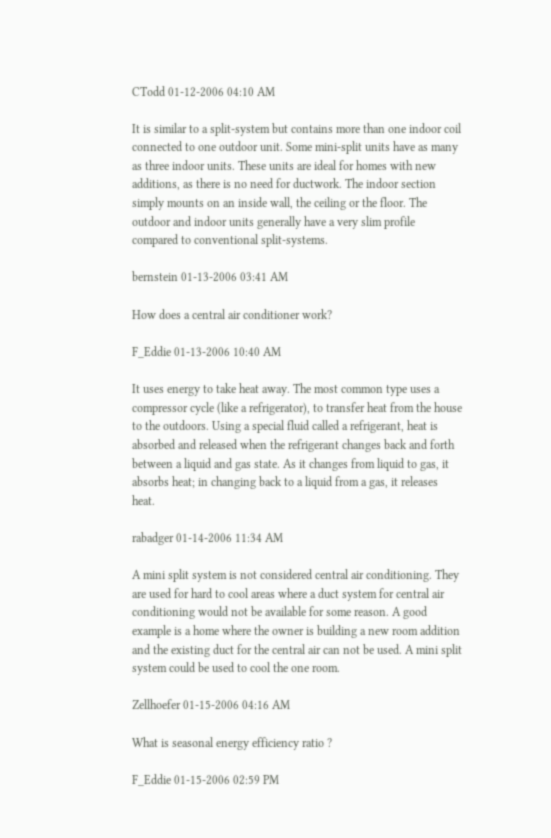CTodd 01-12-2006 04:10 AM

It is similar to a split-system but contains more than one indoor coil connected to one outdoor unit. Some mini-split units have as many as three indoor units. These units are ideal for homes with new additions, as there is no need for ductwork. The indoor section simply mounts on an inside wall, the ceiling or the floor. The outdoor and indoor units generally have a very slim profile compared to conventional split-systems.

bernstein 01-13-2006 03:41 AM

How does a central air conditioner work?

F_Eddie 01-13-2006 10:40 AM

It uses energy to take heat away. The most common type uses a compressor cycle (like a refrigerator), to transfer heat from the house to the outdoors. Using a special fluid called a refrigerant, heat is absorbed and released when the refrigerant changes back and forth between a liquid and gas state. As it changes from liquid to gas, it absorbs heat; in changing back to a liquid from a gas, it releases heat.

rabadger 01-14-2006 11:34 AM

A mini split system is not considered central air conditioning. They are used for hard to cool areas where a duct system for central air conditioning would not be available for some reason. A good example is a home where the owner is building a new room addition and the existing duct for the central air can not be used. A mini split system could be used to cool the one room.

Zellhoefer 01-15-2006 04:16 AM

What is seasonal energy efficiency ratio ?

F_Eddie 01-15-2006 02:59 PM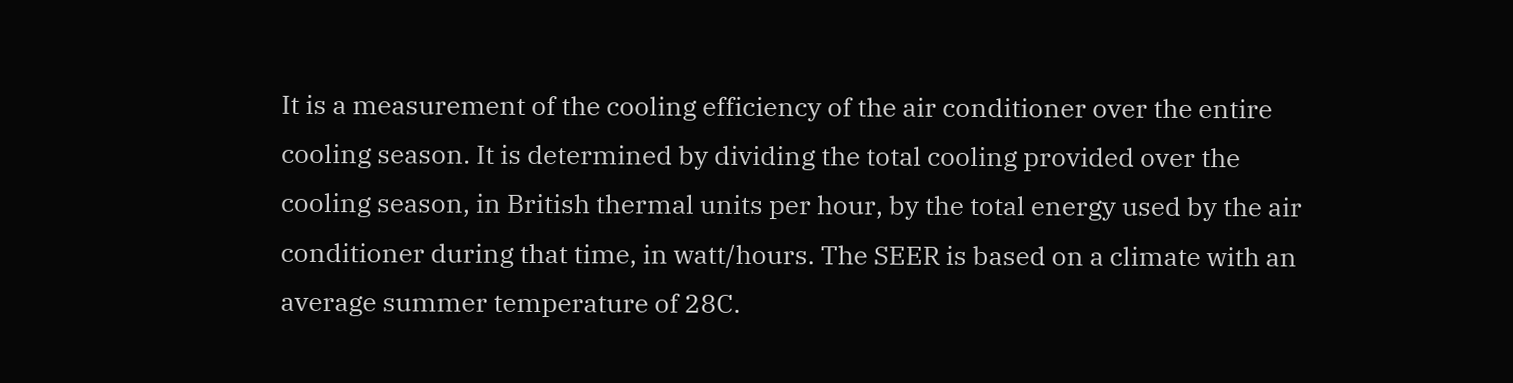It is a measurement of the cooling efficiency of the air conditioner over the entire cooling season. It is determined by dividing the total cooling provided over the cooling season, in British thermal units per hour, by the total energy used by the air conditioner during that time, in watt/hours. The SEER is based on a climate with an average summer temperature of 28C.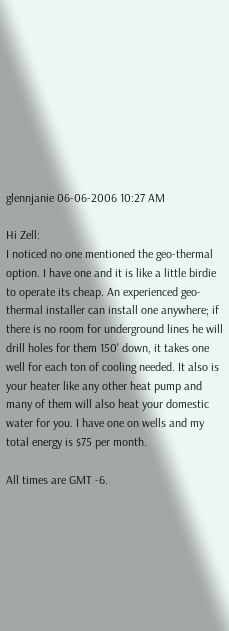glennjanie 06-06-2006 10:27 AM

Hi Zell:
I noticed no one mentioned the geo-thermal option. I have one and it is like a little birdie to operate its cheap. An experienced geo-thermal installer can install one anywhere; if there is no room for underground lines he will drill holes for them 150' down, it takes one well for each ton of cooling needed. It also is your heater like any other heat pump and many of them will also heat your domestic water for you. I have one on wells and my total energy is $75 per month.

All times are GMT -6.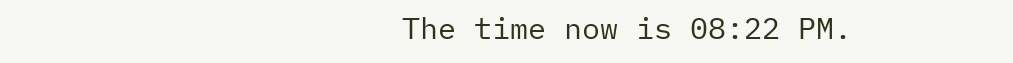The time now is 08:22 PM.